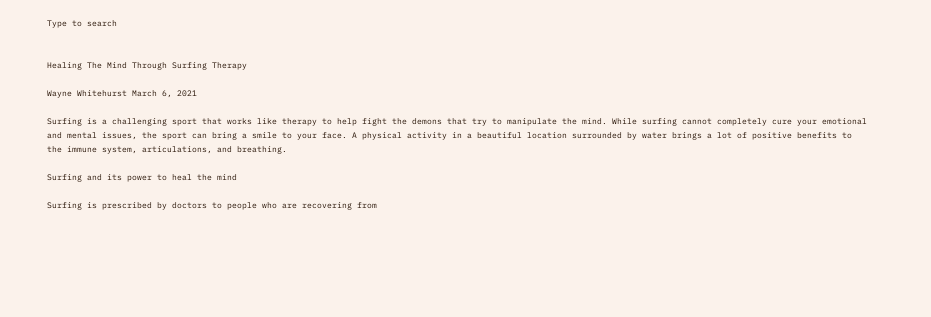Type to search


Healing The Mind Through Surfing Therapy

Wayne Whitehurst March 6, 2021

Surfing is a challenging sport that works like therapy to help fight the demons that try to manipulate the mind. While surfing cannot completely cure your emotional and mental issues, the sport can bring a smile to your face. A physical activity in a beautiful location surrounded by water brings a lot of positive benefits to the immune system, articulations, and breathing.

Surfing and its power to heal the mind

Surfing is prescribed by doctors to people who are recovering from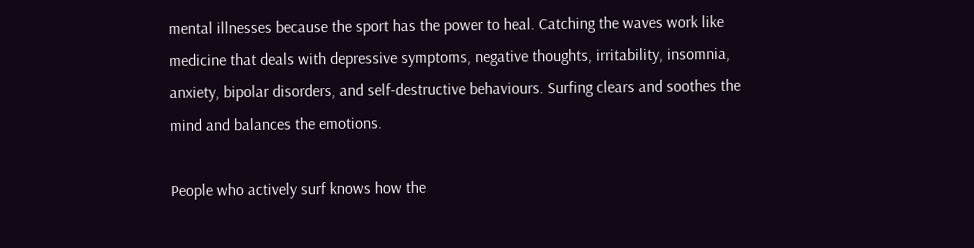mental illnesses because the sport has the power to heal. Catching the waves work like medicine that deals with depressive symptoms, negative thoughts, irritability, insomnia, anxiety, bipolar disorders, and self-destructive behaviours. Surfing clears and soothes the mind and balances the emotions.

People who actively surf knows how the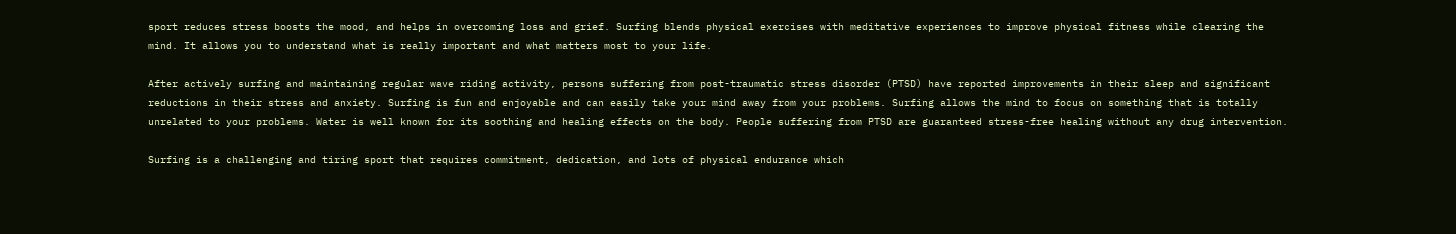sport reduces stress boosts the mood, and helps in overcoming loss and grief. Surfing blends physical exercises with meditative experiences to improve physical fitness while clearing the mind. It allows you to understand what is really important and what matters most to your life.

After actively surfing and maintaining regular wave riding activity, persons suffering from post-traumatic stress disorder (PTSD) have reported improvements in their sleep and significant reductions in their stress and anxiety. Surfing is fun and enjoyable and can easily take your mind away from your problems. Surfing allows the mind to focus on something that is totally unrelated to your problems. Water is well known for its soothing and healing effects on the body. People suffering from PTSD are guaranteed stress-free healing without any drug intervention.

Surfing is a challenging and tiring sport that requires commitment, dedication, and lots of physical endurance which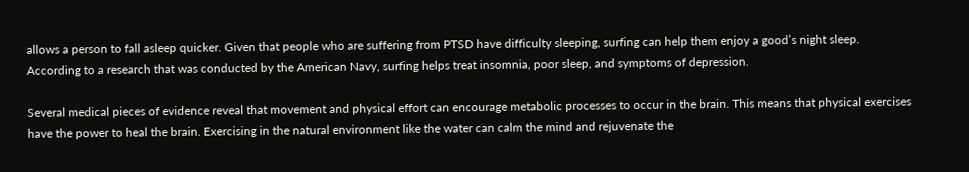allows a person to fall asleep quicker. Given that people who are suffering from PTSD have difficulty sleeping, surfing can help them enjoy a good’s night sleep. According to a research that was conducted by the American Navy, surfing helps treat insomnia, poor sleep, and symptoms of depression.

Several medical pieces of evidence reveal that movement and physical effort can encourage metabolic processes to occur in the brain. This means that physical exercises have the power to heal the brain. Exercising in the natural environment like the water can calm the mind and rejuvenate the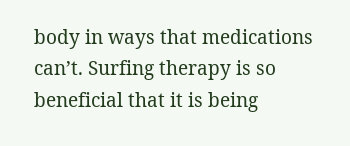body in ways that medications can’t. Surfing therapy is so beneficial that it is being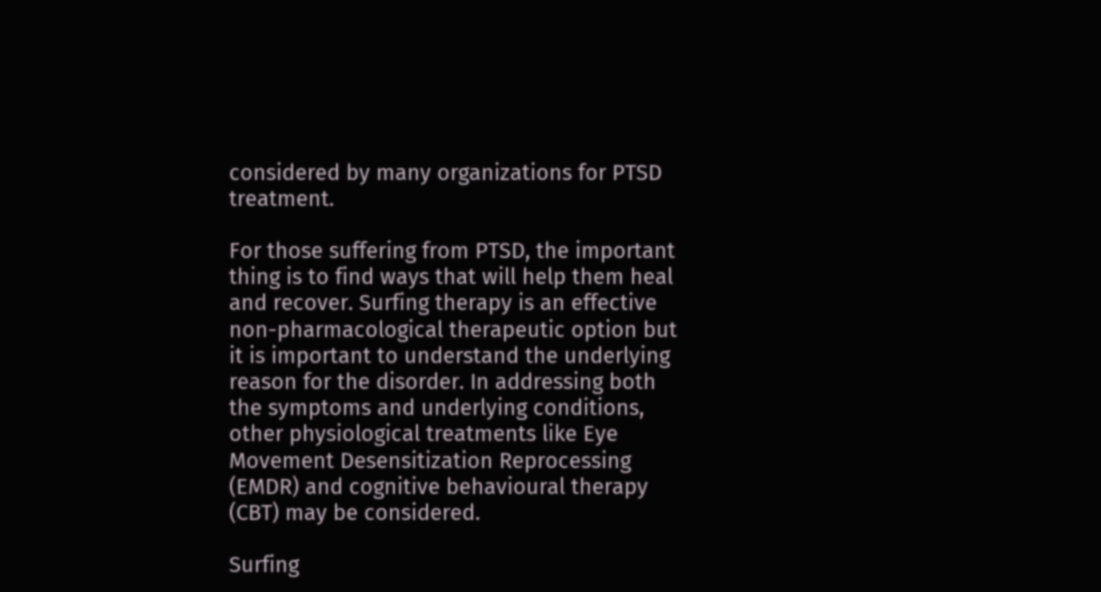considered by many organizations for PTSD treatment.

For those suffering from PTSD, the important thing is to find ways that will help them heal and recover. Surfing therapy is an effective non-pharmacological therapeutic option but it is important to understand the underlying reason for the disorder. In addressing both the symptoms and underlying conditions, other physiological treatments like Eye Movement Desensitization Reprocessing (EMDR) and cognitive behavioural therapy (CBT) may be considered.

Surfing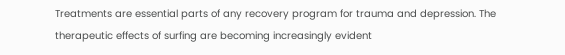Treatments are essential parts of any recovery program for trauma and depression. The therapeutic effects of surfing are becoming increasingly evident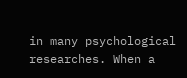in many psychological researches. When a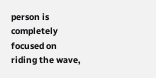person is completely focused on riding the wave,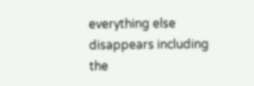everything else disappears including the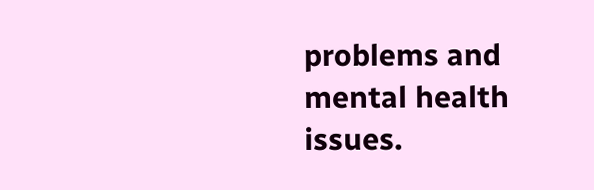problems and mental health issues.